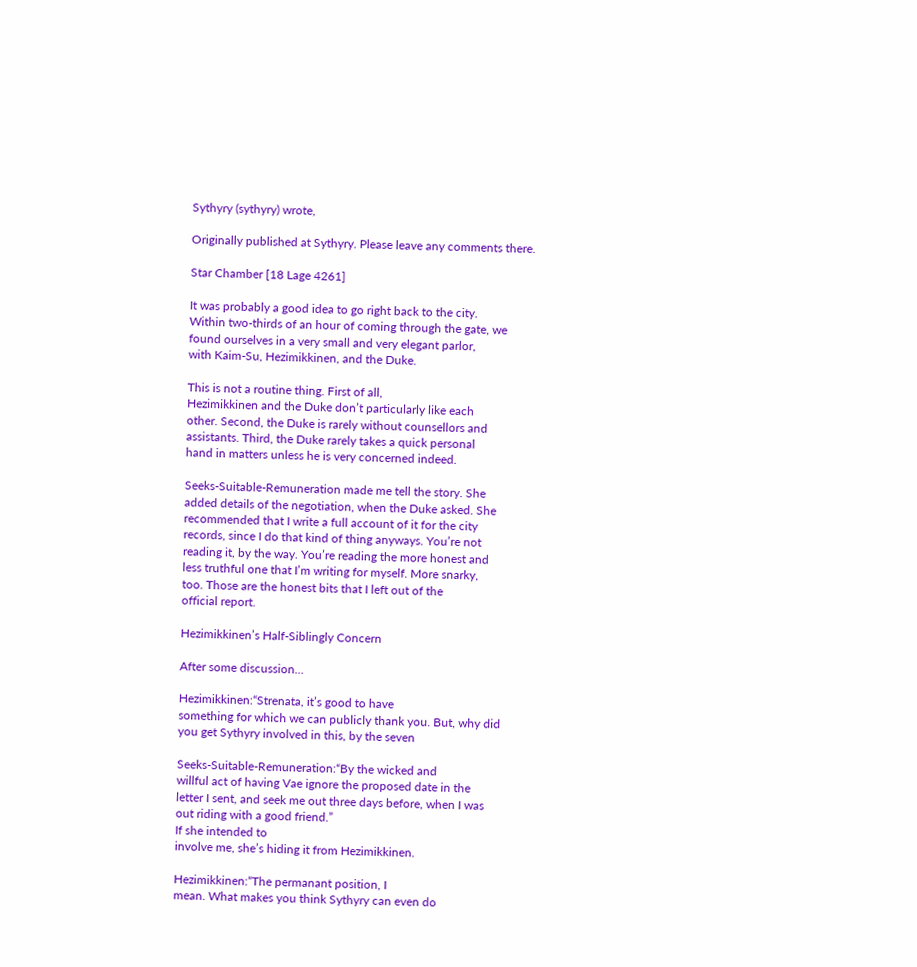Sythyry (sythyry) wrote,

Originally published at Sythyry. Please leave any comments there.

Star Chamber [18 Lage 4261]

It was probably a good idea to go right back to the city.
Within two-thirds of an hour of coming through the gate, we
found ourselves in a very small and very elegant parlor,
with Kaim-Su, Hezimikkinen, and the Duke.

This is not a routine thing. First of all,
Hezimikkinen and the Duke don’t particularly like each
other. Second, the Duke is rarely without counsellors and
assistants. Third, the Duke rarely takes a quick personal
hand in matters unless he is very concerned indeed.

Seeks-Suitable-Remuneration made me tell the story. She
added details of the negotiation, when the Duke asked. She
recommended that I write a full account of it for the city
records, since I do that kind of thing anyways. You’re not
reading it, by the way. You’re reading the more honest and
less truthful one that I’m writing for myself. More snarky,
too. Those are the honest bits that I left out of the
official report.

Hezimikkinen’s Half-Siblingly Concern

After some discussion…

Hezimikkinen:“Strenata, it’s good to have
something for which we can publicly thank you. But, why did
you get Sythyry involved in this, by the seven

Seeks-Suitable-Remuneration:“By the wicked and
willful act of having Vae ignore the proposed date in the
letter I sent, and seek me out three days before, when I was
out riding with a good friend.”
If she intended to
involve me, she’s hiding it from Hezimikkinen.

Hezimikkinen:“The permanant position, I
mean. What makes you think Sythyry can even do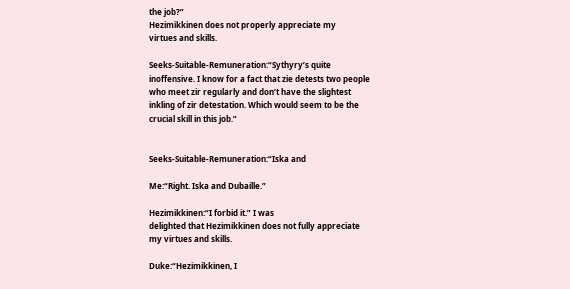the job?”
Hezimikkinen does not properly appreciate my
virtues and skills.

Seeks-Suitable-Remuneration:“Sythyry’s quite
inoffensive. I know for a fact that zie detests two people
who meet zir regularly and don’t have the slightest
inkling of zir detestation. Which would seem to be the
crucial skill in this job.”


Seeks-Suitable-Remuneration:“Iska and

Me:“Right. Iska and Dubaille.”

Hezimikkinen:“I forbid it.” I was
delighted that Hezimikkinen does not fully appreciate
my virtues and skills.

Duke:“Hezimikkinen, I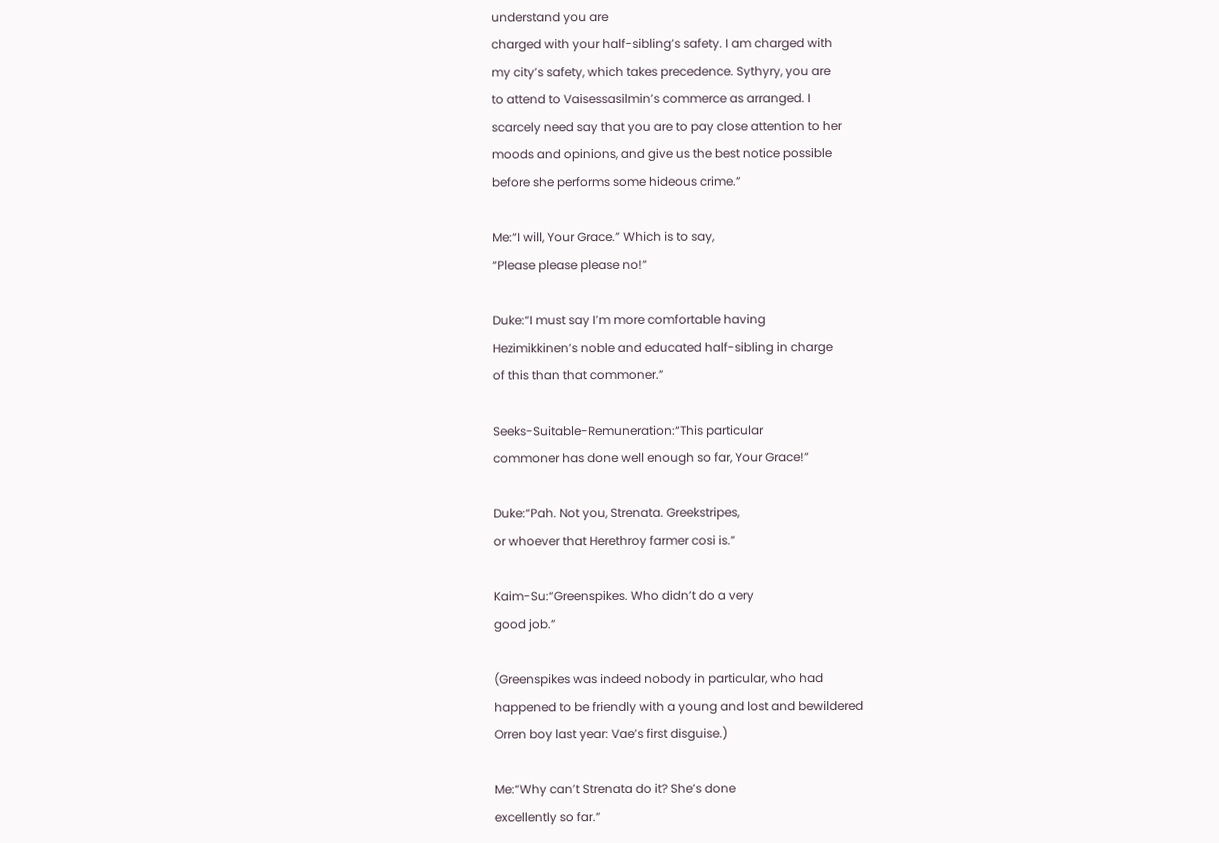understand you are
charged with your half-sibling’s safety. I am charged with
my city’s safety, which takes precedence. Sythyry, you are
to attend to Vaisessasilmin’s commerce as arranged. I
scarcely need say that you are to pay close attention to her
moods and opinions, and give us the best notice possible
before she performs some hideous crime.”

Me:“I will, Your Grace.” Which is to say,
“Please please please no!”

Duke:“I must say I’m more comfortable having
Hezimikkinen’s noble and educated half-sibling in charge
of this than that commoner.”

Seeks-Suitable-Remuneration:“This particular
commoner has done well enough so far, Your Grace!”

Duke:“Pah. Not you, Strenata. Greekstripes,
or whoever that Herethroy farmer cosi is.”

Kaim-Su:“Greenspikes. Who didn’t do a very
good job.”

(Greenspikes was indeed nobody in particular, who had
happened to be friendly with a young and lost and bewildered
Orren boy last year: Vae’s first disguise.)

Me:“Why can’t Strenata do it? She’s done
excellently so far.”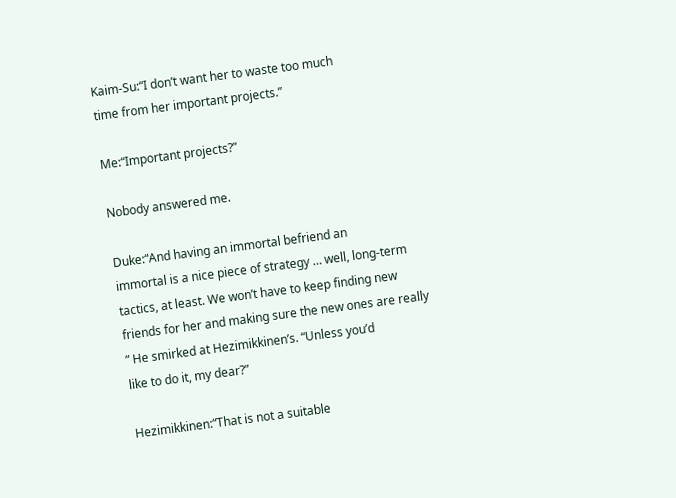Kaim-Su:“I don’t want her to waste too much
time from her important projects.”

Me:“Important projects?”

Nobody answered me.

Duke:“And having an immortal befriend an
immortal is a nice piece of strategy … well, long-term
tactics, at least. We won’t have to keep finding new
friends for her and making sure the new ones are really
” He smirked at Hezimikkinen’s. “Unless you’d
like to do it, my dear?”

Hezimikkinen:“That is not a suitable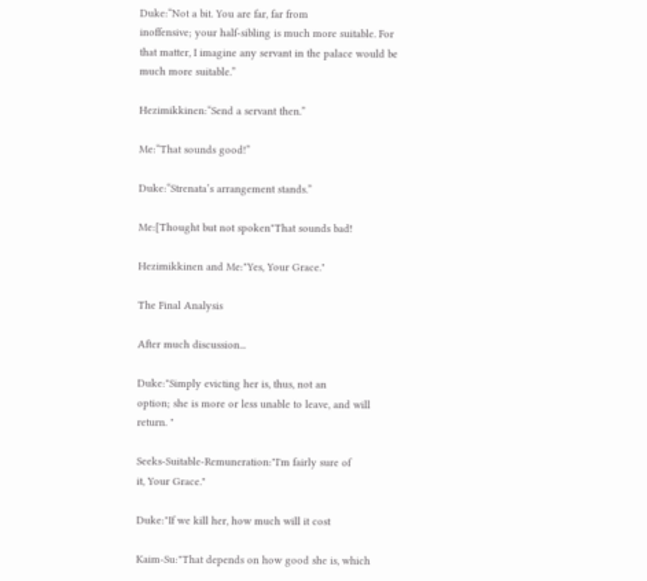Duke:“Not a bit. You are far, far from
inoffensive; your half-sibling is much more suitable. For
that matter, I imagine any servant in the palace would be
much more suitable.”

Hezimikkinen:“Send a servant then.”

Me:“That sounds good!”

Duke:“Strenata’s arrangement stands.”

Me:[Thought but not spoken"That sounds bad!

Hezimikkinen and Me:"Yes, Your Grace."

The Final Analysis

After much discussion...

Duke:"Simply evicting her is, thus, not an
option; she is more or less unable to leave, and will
return. "

Seeks-Suitable-Remuneration:"I'm fairly sure of
it, Your Grace."

Duke:"If we kill her, how much will it cost

Kaim-Su:"That depends on how good she is, which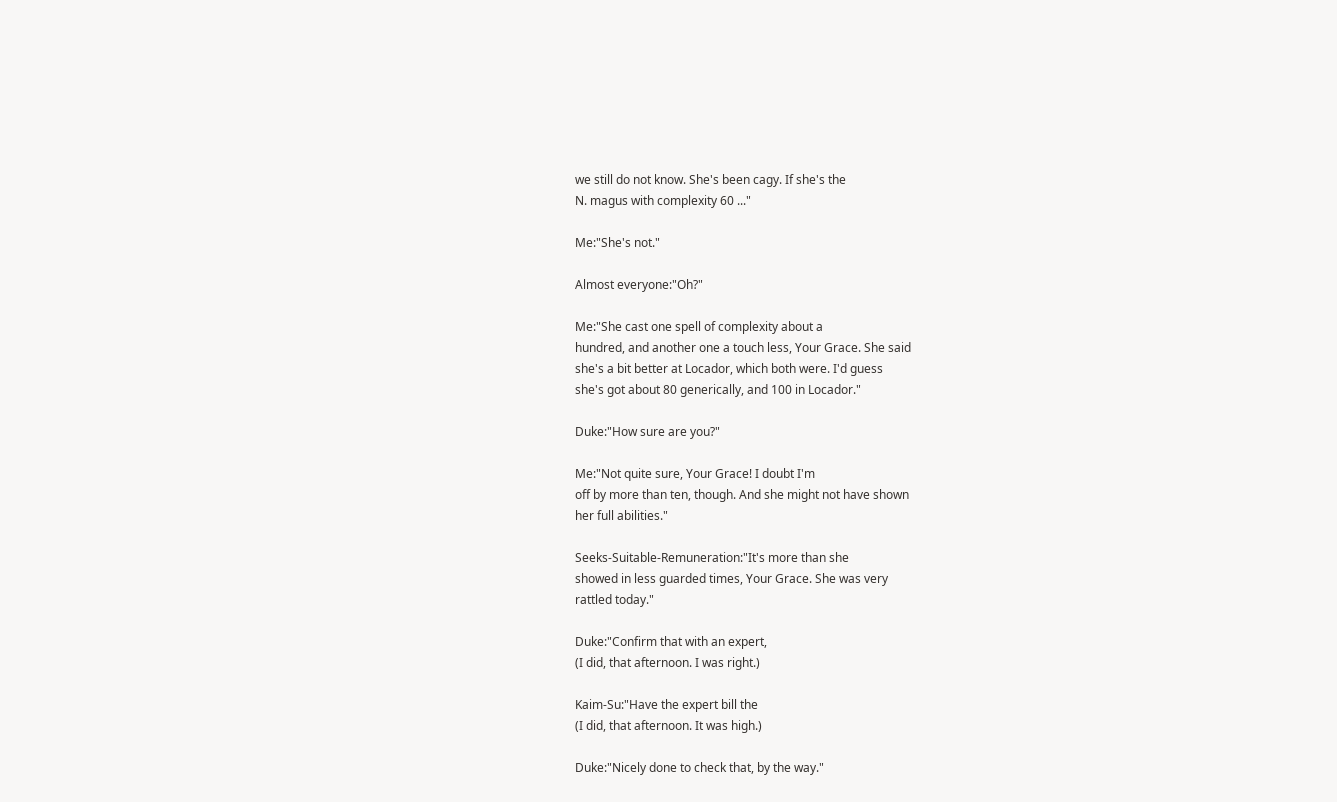we still do not know. She's been cagy. If she's the
N. magus with complexity 60 ..."

Me:"She's not."

Almost everyone:"Oh?"

Me:"She cast one spell of complexity about a
hundred, and another one a touch less, Your Grace. She said
she's a bit better at Locador, which both were. I'd guess
she's got about 80 generically, and 100 in Locador."

Duke:"How sure are you?"

Me:"Not quite sure, Your Grace! I doubt I'm
off by more than ten, though. And she might not have shown
her full abilities."

Seeks-Suitable-Remuneration:"It's more than she
showed in less guarded times, Your Grace. She was very
rattled today."

Duke:"Confirm that with an expert,
(I did, that afternoon. I was right.)

Kaim-Su:"Have the expert bill the
(I did, that afternoon. It was high.)

Duke:"Nicely done to check that, by the way."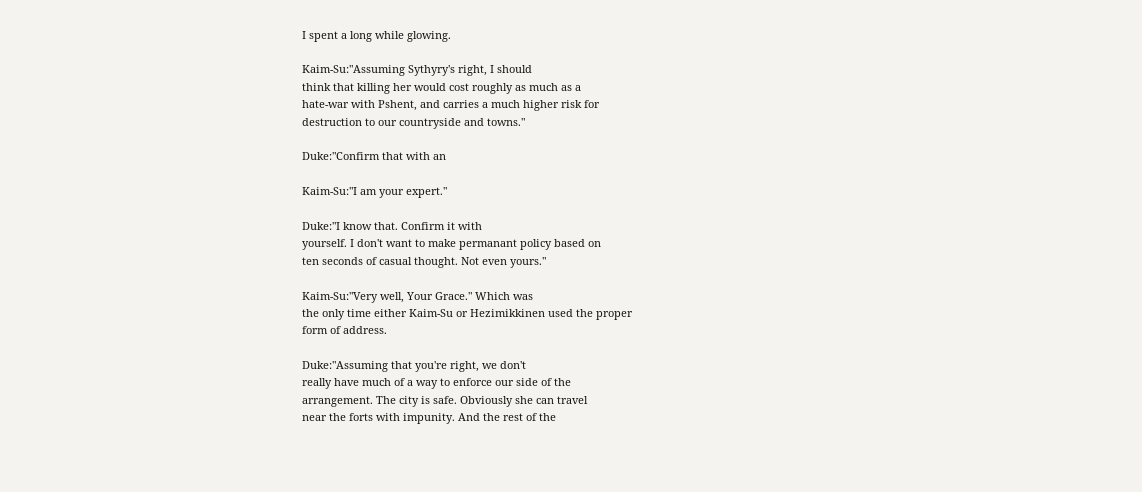I spent a long while glowing.

Kaim-Su:"Assuming Sythyry's right, I should
think that killing her would cost roughly as much as a
hate-war with Pshent, and carries a much higher risk for
destruction to our countryside and towns."

Duke:"Confirm that with an

Kaim-Su:"I am your expert."

Duke:"I know that. Confirm it with
yourself. I don't want to make permanant policy based on
ten seconds of casual thought. Not even yours."

Kaim-Su:"Very well, Your Grace." Which was
the only time either Kaim-Su or Hezimikkinen used the proper
form of address.

Duke:"Assuming that you're right, we don't
really have much of a way to enforce our side of the
arrangement. The city is safe. Obviously she can travel
near the forts with impunity. And the rest of the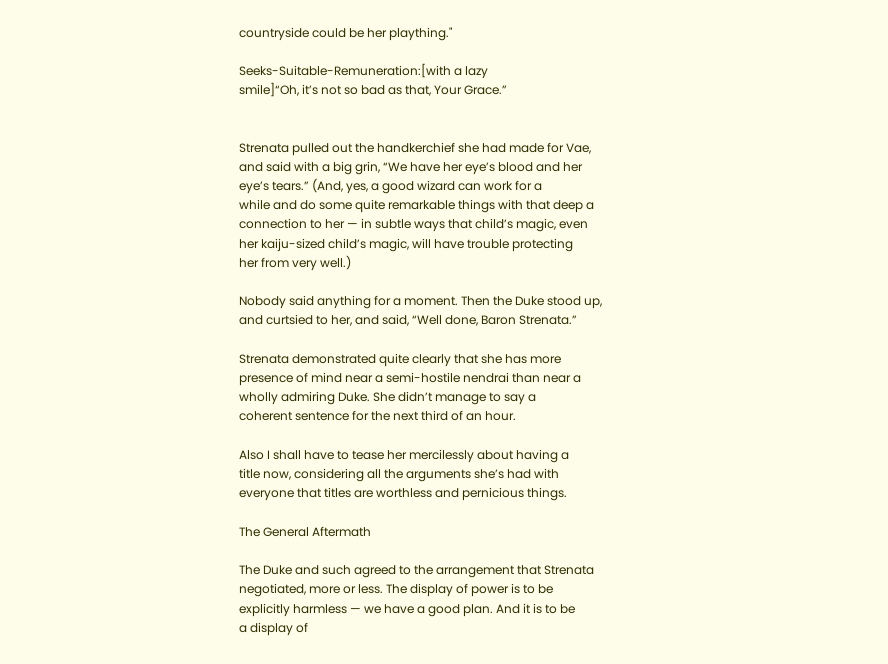countryside could be her plaything."

Seeks-Suitable-Remuneration:[with a lazy
smile]“Oh, it’s not so bad as that, Your Grace.”


Strenata pulled out the handkerchief she had made for Vae,
and said with a big grin, “We have her eye’s blood and her
eye’s tears.” (And, yes, a good wizard can work for a
while and do some quite remarkable things with that deep a
connection to her — in subtle ways that child’s magic, even
her kaiju-sized child’s magic, will have trouble protecting
her from very well.)

Nobody said anything for a moment. Then the Duke stood up,
and curtsied to her, and said, “Well done, Baron Strenata.”

Strenata demonstrated quite clearly that she has more
presence of mind near a semi-hostile nendrai than near a
wholly admiring Duke. She didn’t manage to say a
coherent sentence for the next third of an hour.

Also I shall have to tease her mercilessly about having a
title now, considering all the arguments she’s had with
everyone that titles are worthless and pernicious things.

The General Aftermath

The Duke and such agreed to the arrangement that Strenata
negotiated, more or less. The display of power is to be
explicitly harmless — we have a good plan. And it is to be
a display of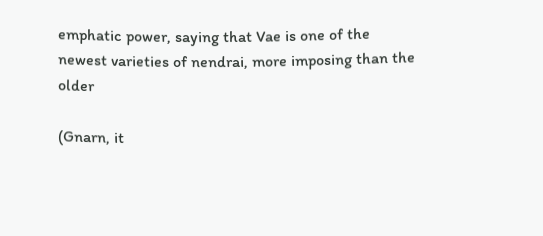emphatic power, saying that Vae is one of the
newest varieties of nendrai, more imposing than the older

(Gnarn, it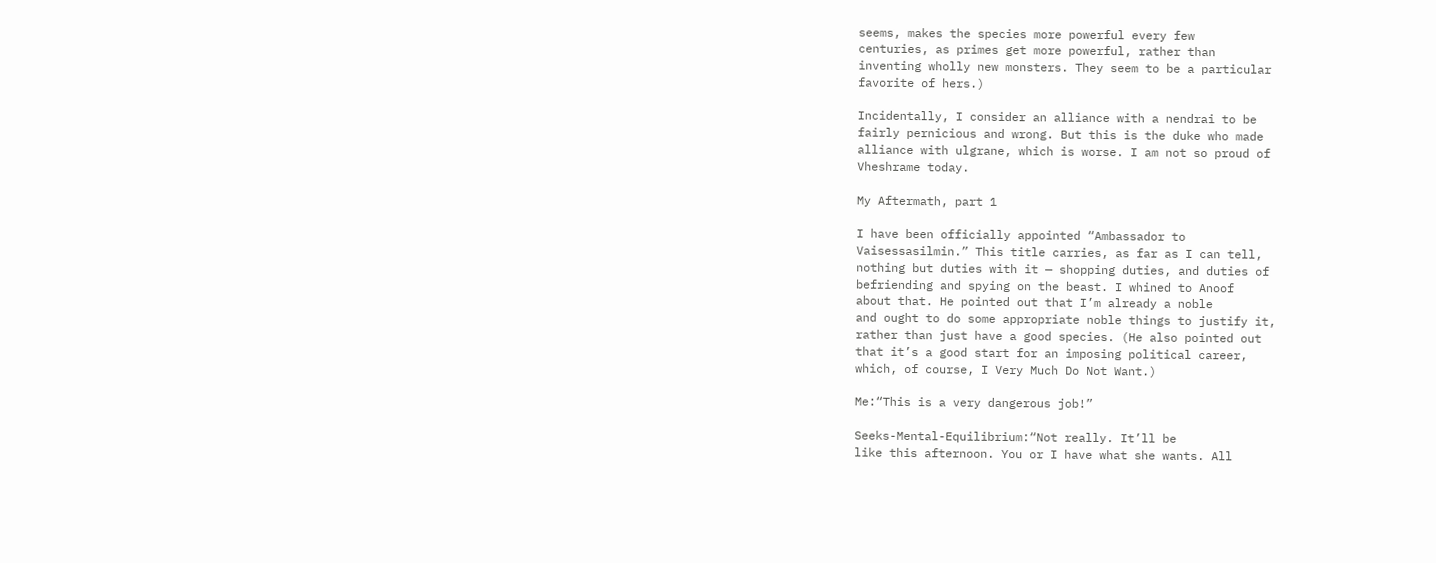seems, makes the species more powerful every few
centuries, as primes get more powerful, rather than
inventing wholly new monsters. They seem to be a particular
favorite of hers.)

Incidentally, I consider an alliance with a nendrai to be
fairly pernicious and wrong. But this is the duke who made
alliance with ulgrane, which is worse. I am not so proud of
Vheshrame today.

My Aftermath, part 1

I have been officially appointed “Ambassador to
Vaisessasilmin.” This title carries, as far as I can tell,
nothing but duties with it — shopping duties, and duties of
befriending and spying on the beast. I whined to Anoof
about that. He pointed out that I’m already a noble
and ought to do some appropriate noble things to justify it,
rather than just have a good species. (He also pointed out
that it’s a good start for an imposing political career,
which, of course, I Very Much Do Not Want.)

Me:“This is a very dangerous job!”

Seeks-Mental-Equilibrium:“Not really. It’ll be
like this afternoon. You or I have what she wants. All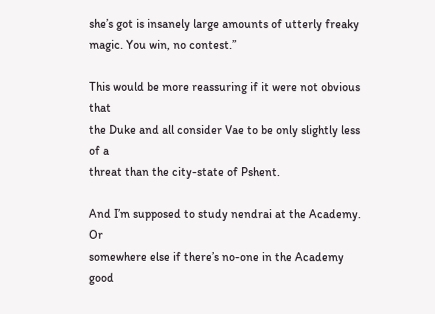she’s got is insanely large amounts of utterly freaky
magic. You win, no contest.”

This would be more reassuring if it were not obvious that
the Duke and all consider Vae to be only slightly less of a
threat than the city-state of Pshent.

And I’m supposed to study nendrai at the Academy. Or
somewhere else if there’s no-one in the Academy good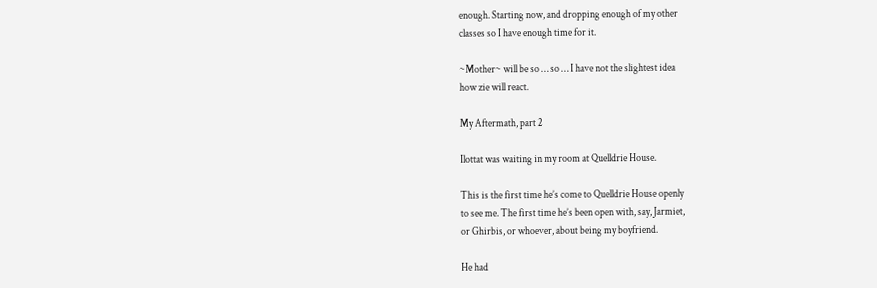enough. Starting now, and dropping enough of my other
classes so I have enough time for it.

~Mother~ will be so … so … I have not the slightest idea
how zie will react.

My Aftermath, part 2

Ilottat was waiting in my room at Quelldrie House.

This is the first time he’s come to Quelldrie House openly
to see me. The first time he’s been open with, say, Jarmiet,
or Ghirbis, or whoever, about being my boyfriend.

He had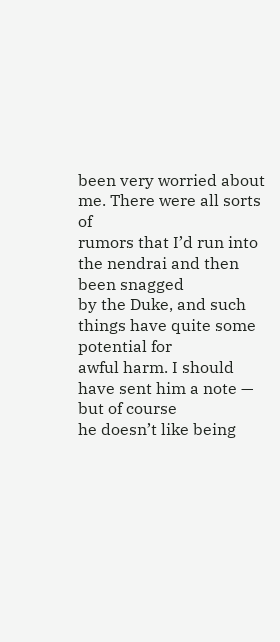been very worried about me. There were all sorts of
rumors that I’d run into the nendrai and then been snagged
by the Duke, and such things have quite some potential for
awful harm. I should have sent him a note — but of course
he doesn’t like being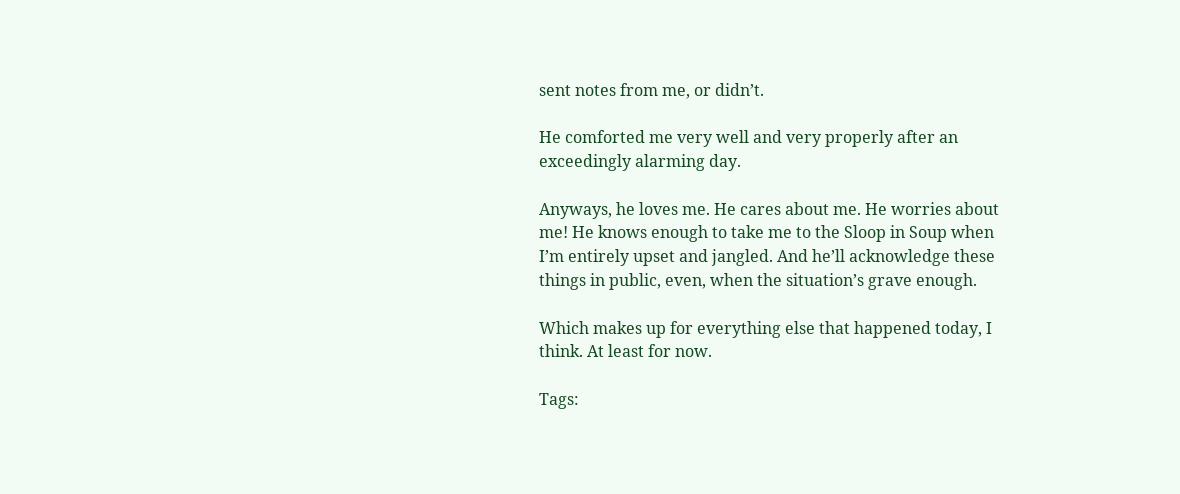sent notes from me, or didn’t.

He comforted me very well and very properly after an
exceedingly alarming day.

Anyways, he loves me. He cares about me. He worries about
me! He knows enough to take me to the Sloop in Soup when
I’m entirely upset and jangled. And he’ll acknowledge these
things in public, even, when the situation’s grave enough.

Which makes up for everything else that happened today, I
think. At least for now.

Tags: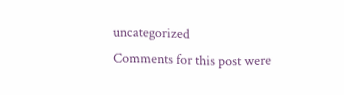uncategorized
Comments for this post were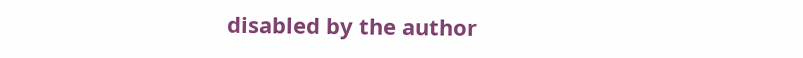disabled by the author